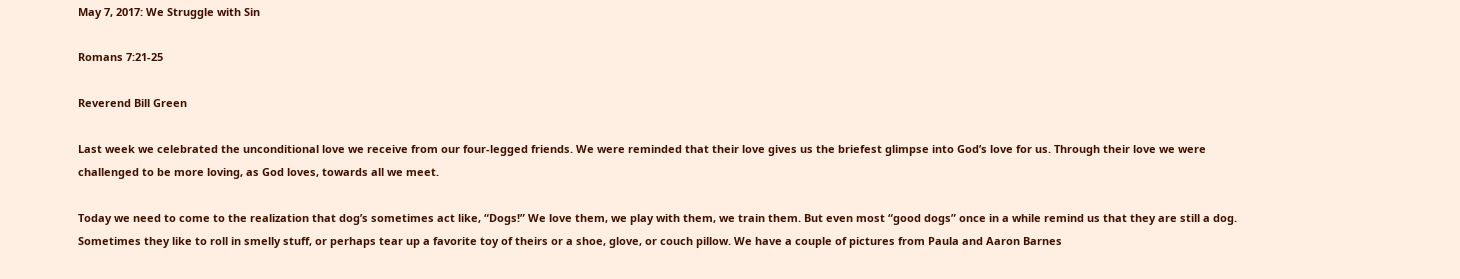May 7, 2017: We Struggle with Sin

Romans 7:21-25

Reverend Bill Green

Last week we celebrated the unconditional love we receive from our four-legged friends. We were reminded that their love gives us the briefest glimpse into God’s love for us. Through their love we were challenged to be more loving, as God loves, towards all we meet.

Today we need to come to the realization that dog’s sometimes act like, “Dogs!” We love them, we play with them, we train them. But even most “good dogs” once in a while remind us that they are still a dog. Sometimes they like to roll in smelly stuff, or perhaps tear up a favorite toy of theirs or a shoe, glove, or couch pillow. We have a couple of pictures from Paula and Aaron Barnes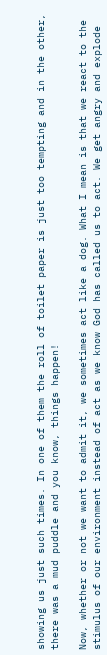showing us just such times. In one of them the roll of toilet paper is just too tempting and in the other, there was a mud puddle and you know, things happen!

Now, whether or not we want to admit it, we sometimes act like a dog. What I mean is that we react to the stimulus of our environment instead of act as we know God has called us to act. We get angry and explode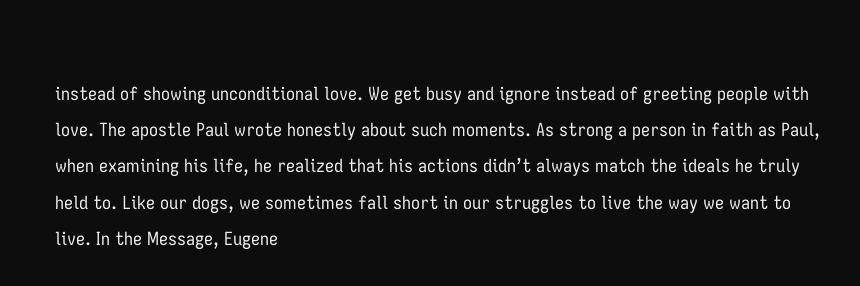instead of showing unconditional love. We get busy and ignore instead of greeting people with love. The apostle Paul wrote honestly about such moments. As strong a person in faith as Paul, when examining his life, he realized that his actions didn’t always match the ideals he truly held to. Like our dogs, we sometimes fall short in our struggles to live the way we want to live. In the Message, Eugene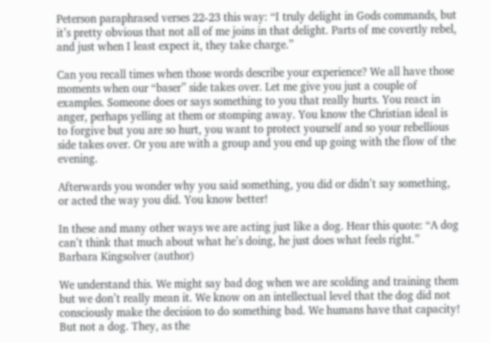Peterson paraphrased verses 22-23 this way: “I truly delight in Gods commands, but it’s pretty obvious that not all of me joins in that delight. Parts of me covertly rebel, and just when I least expect it, they take charge.”

Can you recall times when those words describe your experience? We all have those moments when our “baser” side takes over. Let me give you just a couple of examples. Someone does or says something to you that really hurts. You react in anger, perhaps yelling at them or stomping away. You know the Christian ideal is to forgive but you are so hurt, you want to protect yourself and so your rebellious side takes over. Or you are with a group and you end up going with the flow of the evening.

Afterwards you wonder why you said something, you did or didn’t say something, or acted the way you did. You know better!

In these and many other ways we are acting just like a dog. Hear this quote: “A dog can’t think that much about what he’s doing, he just does what feels right.” Barbara Kingsolver (author)

We understand this. We might say bad dog when we are scolding and training them but we don’t really mean it. We know on an intellectual level that the dog did not consciously make the decision to do something bad. We humans have that capacity! But not a dog. They, as the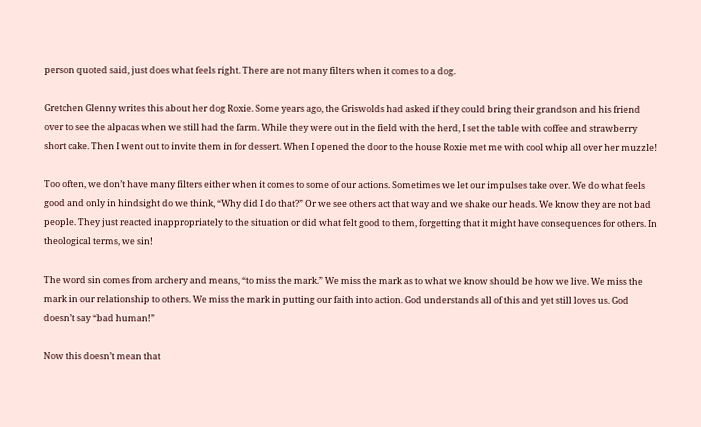person quoted said, just does what feels right. There are not many filters when it comes to a dog.

Gretchen Glenny writes this about her dog Roxie. Some years ago, the Griswolds had asked if they could bring their grandson and his friend over to see the alpacas when we still had the farm. While they were out in the field with the herd, I set the table with coffee and strawberry short cake. Then I went out to invite them in for dessert. When I opened the door to the house Roxie met me with cool whip all over her muzzle!

Too often, we don’t have many filters either when it comes to some of our actions. Sometimes we let our impulses take over. We do what feels good and only in hindsight do we think, “Why did I do that?” Or we see others act that way and we shake our heads. We know they are not bad people. They just reacted inappropriately to the situation or did what felt good to them, forgetting that it might have consequences for others. In theological terms, we sin!

The word sin comes from archery and means, “to miss the mark.” We miss the mark as to what we know should be how we live. We miss the mark in our relationship to others. We miss the mark in putting our faith into action. God understands all of this and yet still loves us. God doesn’t say “bad human!”

Now this doesn’t mean that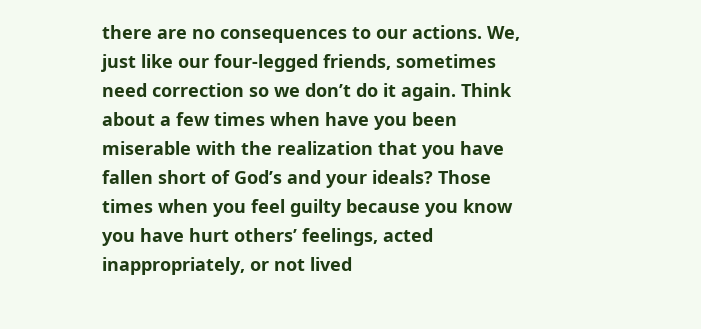there are no consequences to our actions. We, just like our four-legged friends, sometimes need correction so we don’t do it again. Think about a few times when have you been miserable with the realization that you have fallen short of God’s and your ideals? Those times when you feel guilty because you know you have hurt others’ feelings, acted inappropriately, or not lived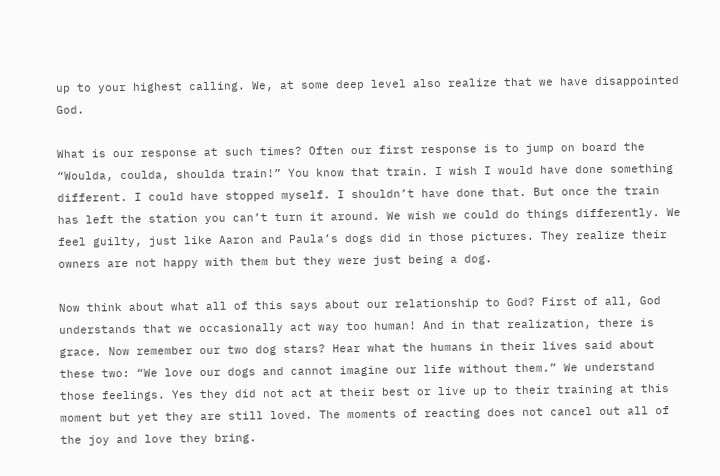up to your highest calling. We, at some deep level also realize that we have disappointed God.

What is our response at such times? Often our first response is to jump on board the “Woulda, coulda, shoulda train!” You know that train. I wish I would have done something different. I could have stopped myself. I shouldn’t have done that. But once the train has left the station you can’t turn it around. We wish we could do things differently. We feel guilty, just like Aaron and Paula’s dogs did in those pictures. They realize their owners are not happy with them but they were just being a dog.

Now think about what all of this says about our relationship to God? First of all, God understands that we occasionally act way too human! And in that realization, there is grace. Now remember our two dog stars? Hear what the humans in their lives said about these two: “We love our dogs and cannot imagine our life without them.” We understand those feelings. Yes they did not act at their best or live up to their training at this moment but yet they are still loved. The moments of reacting does not cancel out all of the joy and love they bring.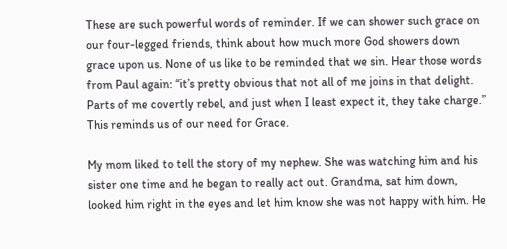These are such powerful words of reminder. If we can shower such grace on our four-legged friends, think about how much more God showers down grace upon us. None of us like to be reminded that we sin. Hear those words from Paul again: “it’s pretty obvious that not all of me joins in that delight. Parts of me covertly rebel, and just when I least expect it, they take charge.” This reminds us of our need for Grace.

My mom liked to tell the story of my nephew. She was watching him and his sister one time and he began to really act out. Grandma, sat him down, looked him right in the eyes and let him know she was not happy with him. He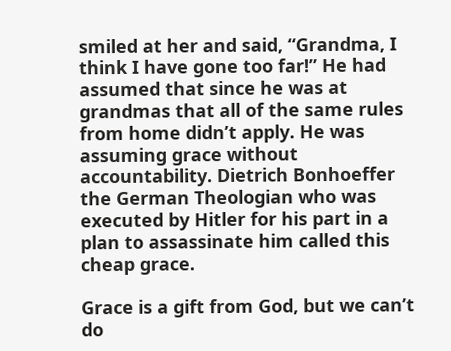smiled at her and said, “Grandma, I think I have gone too far!” He had assumed that since he was at grandmas that all of the same rules from home didn’t apply. He was assuming grace without accountability. Dietrich Bonhoeffer the German Theologian who was executed by Hitler for his part in a plan to assassinate him called this cheap grace.

Grace is a gift from God, but we can’t do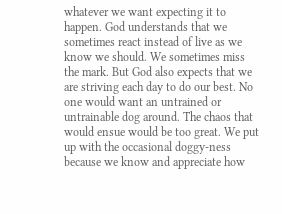whatever we want expecting it to happen. God understands that we sometimes react instead of live as we know we should. We sometimes miss the mark. But God also expects that we are striving each day to do our best. No one would want an untrained or untrainable dog around. The chaos that would ensue would be too great. We put up with the occasional doggy-ness because we know and appreciate how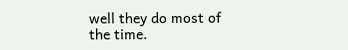well they do most of the time.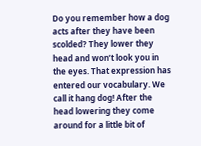Do you remember how a dog acts after they have been scolded? They lower they head and won’t look you in the eyes. That expression has entered our vocabulary. We call it hang dog! After the head lowering they come around for a little bit of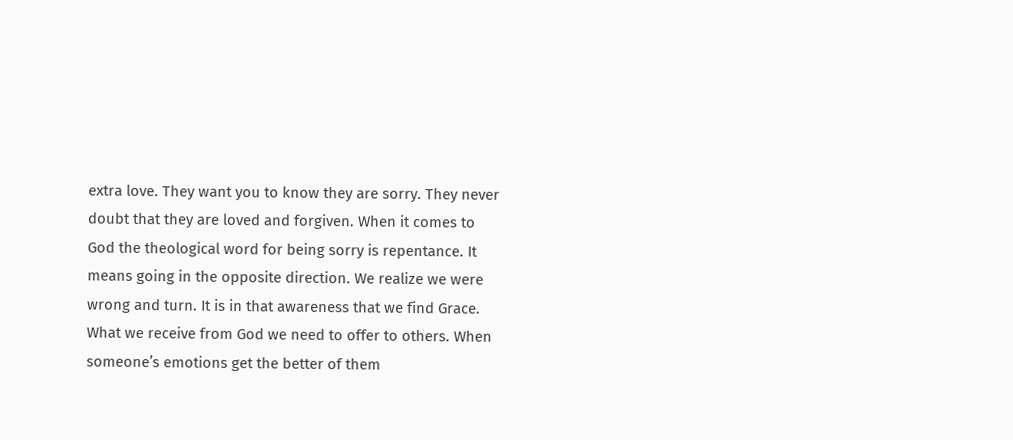extra love. They want you to know they are sorry. They never doubt that they are loved and forgiven. When it comes to God the theological word for being sorry is repentance. It means going in the opposite direction. We realize we were wrong and turn. It is in that awareness that we find Grace. What we receive from God we need to offer to others. When someone’s emotions get the better of them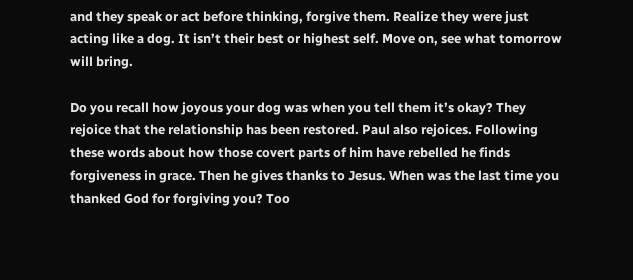and they speak or act before thinking, forgive them. Realize they were just acting like a dog. It isn’t their best or highest self. Move on, see what tomorrow will bring.

Do you recall how joyous your dog was when you tell them it’s okay? They rejoice that the relationship has been restored. Paul also rejoices. Following these words about how those covert parts of him have rebelled he finds forgiveness in grace. Then he gives thanks to Jesus. When was the last time you thanked God for forgiving you? Too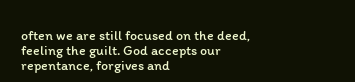often we are still focused on the deed, feeling the guilt. God accepts our repentance, forgives and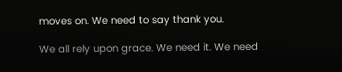moves on. We need to say thank you.

We all rely upon grace. We need it. We need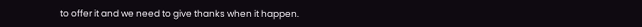to offer it and we need to give thanks when it happen.